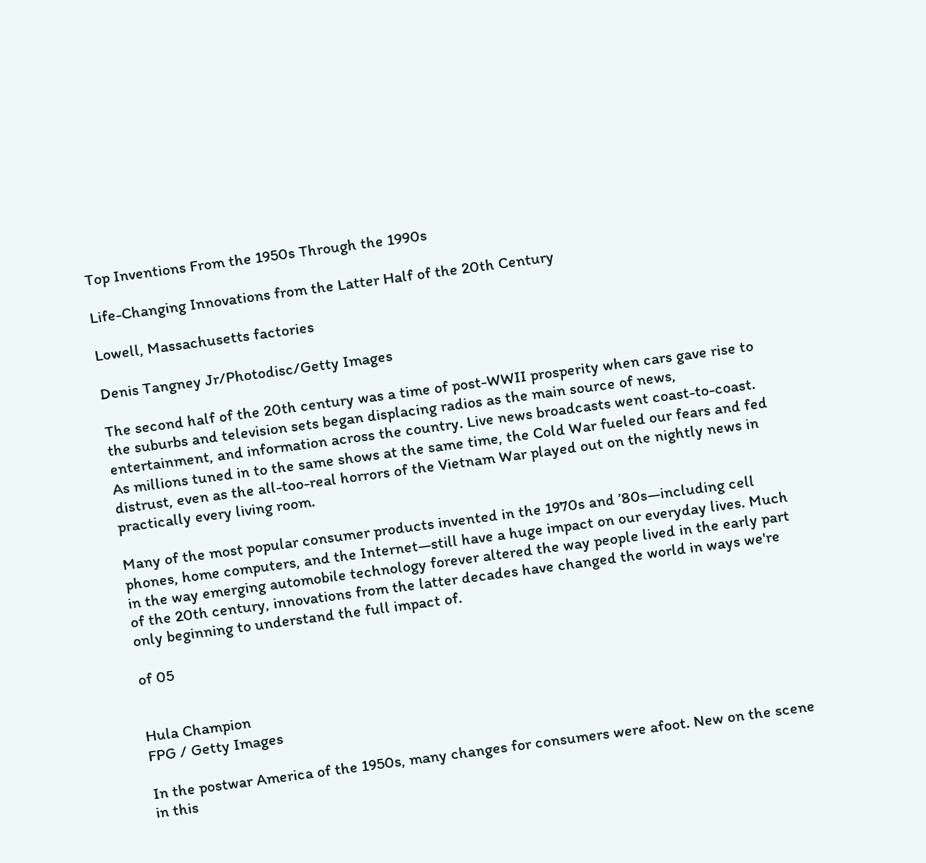Top Inventions From the 1950s Through the 1990s

Life-Changing Innovations from the Latter Half of the 20th Century

Lowell, Massachusetts factories

Denis Tangney Jr/Photodisc/Getty Images

The second half of the 20th century was a time of post-WWII prosperity when cars gave rise to the suburbs and television sets began displacing radios as the main source of news, entertainment, and information across the country. Live news broadcasts went coast-to-coast. As millions tuned in to the same shows at the same time, the Cold War fueled our fears and fed distrust, even as the all-too-real horrors of the Vietnam War played out on the nightly news in practically every living room.

Many of the most popular consumer products invented in the 1970s and ’80s—including cell phones, home computers, and the Internet—still have a huge impact on our everyday lives. Much in the way emerging automobile technology forever altered the way people lived in the early part of the 20th century, innovations from the latter decades have changed the world in ways we're only beginning to understand the full impact of.

of 05


Hula Champion
FPG / Getty Images

In the postwar America of the 1950s, many changes for consumers were afoot. New on the scene in this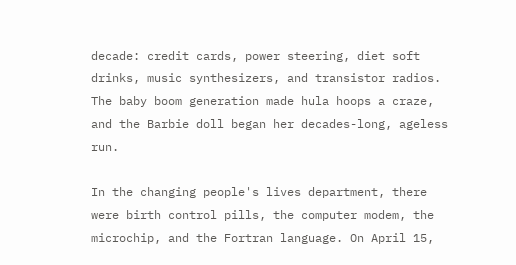decade: credit cards, power steering, diet soft drinks, music synthesizers, and transistor radios. The baby boom generation made hula hoops a craze, and the Barbie doll began her decades-long, ageless run.

In the changing people's lives department, there were birth control pills, the computer modem, the microchip, and the Fortran language. On April 15,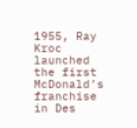1955, Ray Kroc launched the first McDonald’s franchise in Des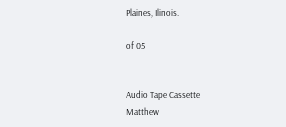Plaines, Ilinois.

of 05


Audio Tape Cassette
Matthew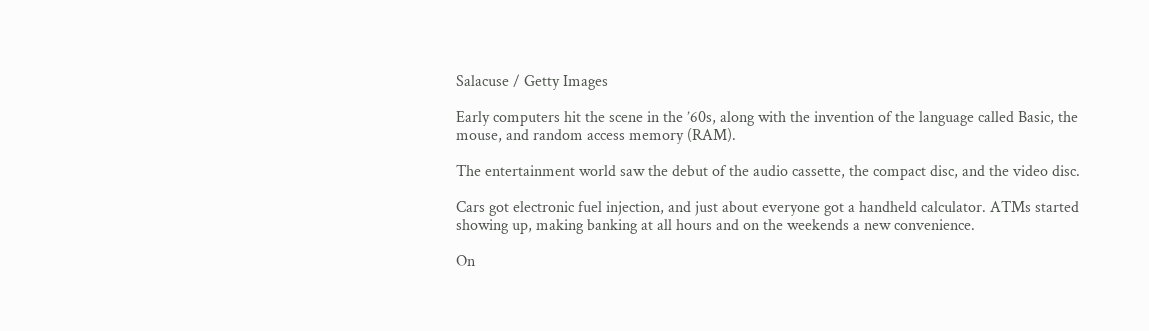Salacuse / Getty Images

Early computers hit the scene in the ’60s, along with the invention of the language called Basic, the mouse, and random access memory (RAM).

The entertainment world saw the debut of the audio cassette, the compact disc, and the video disc.

Cars got electronic fuel injection, and just about everyone got a handheld calculator. ATMs started showing up, making banking at all hours and on the weekends a new convenience.

On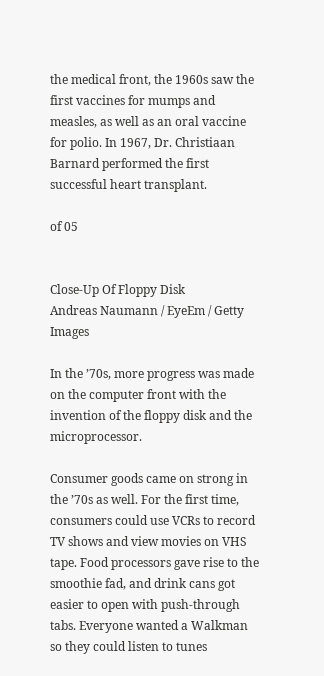the medical front, the 1960s saw the first vaccines for mumps and measles, as well as an oral vaccine for polio. In 1967, Dr. Christiaan Barnard performed the first successful heart transplant.

of 05


Close-Up Of Floppy Disk
Andreas Naumann / EyeEm / Getty Images

In the ’70s, more progress was made on the computer front with the invention of the floppy disk and the microprocessor.

Consumer goods came on strong in the ’70s as well. For the first time, consumers could use VCRs to record TV shows and view movies on VHS tape. Food processors gave rise to the smoothie fad, and drink cans got easier to open with push-through tabs. Everyone wanted a Walkman so they could listen to tunes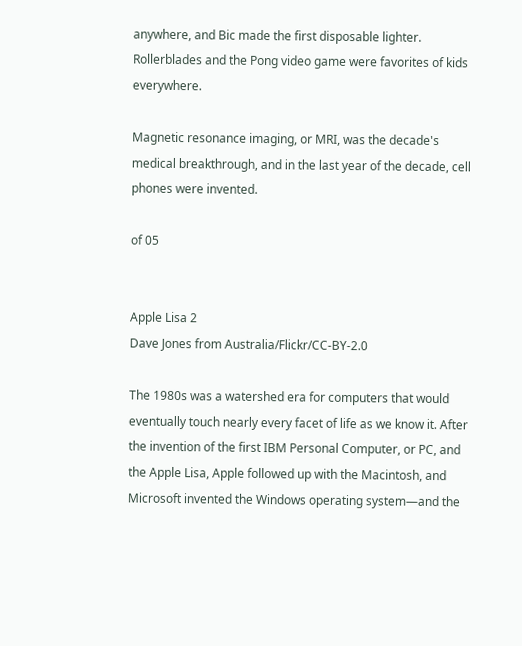anywhere, and Bic made the first disposable lighter. Rollerblades and the Pong video game were favorites of kids everywhere.

Magnetic resonance imaging, or MRI, was the decade's medical breakthrough, and in the last year of the decade, cell phones were invented.

of 05


Apple Lisa 2
Dave Jones from Australia/Flickr/CC-BY-2.0

The 1980s was a watershed era for computers that would eventually touch nearly every facet of life as we know it. After the invention of the first IBM Personal Computer, or PC, and the Apple Lisa, Apple followed up with the Macintosh, and Microsoft invented the Windows operating system—and the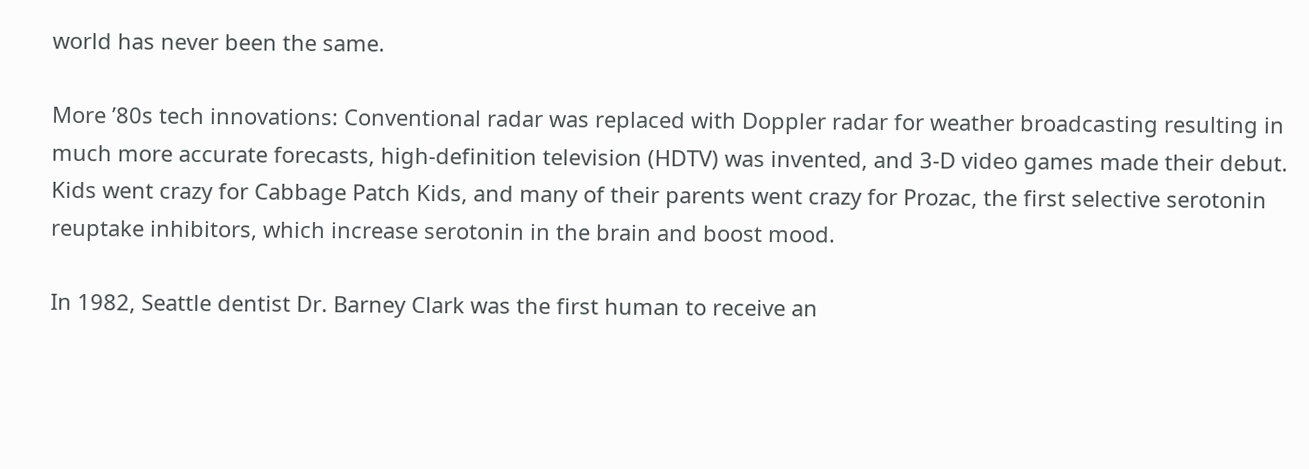world has never been the same.

More ’80s tech innovations: Conventional radar was replaced with Doppler radar for weather broadcasting resulting in much more accurate forecasts, high-definition television (HDTV) was invented, and 3-D video games made their debut. Kids went crazy for Cabbage Patch Kids, and many of their parents went crazy for Prozac, the first selective serotonin reuptake inhibitors, which increase serotonin in the brain and boost mood.

In 1982, Seattle dentist Dr. Barney Clark was the first human to receive an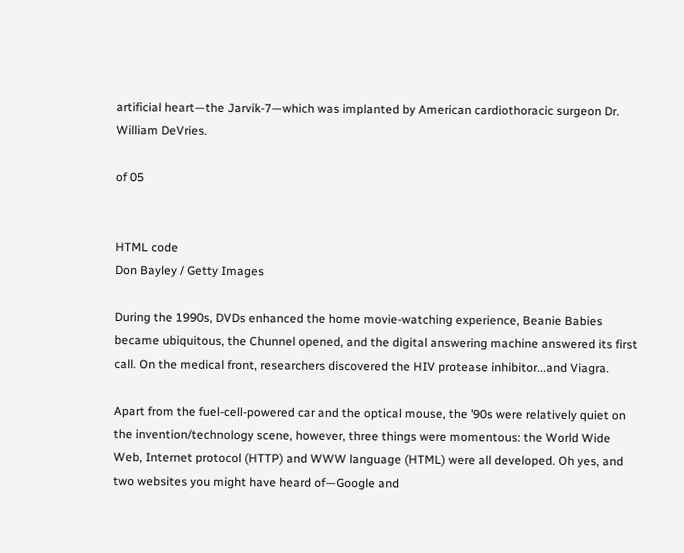artificial heart—the Jarvik-7—which was implanted by American cardiothoracic surgeon Dr. William DeVries.

of 05


HTML code
Don Bayley / Getty Images

During the 1990s, DVDs enhanced the home movie-watching experience, Beanie Babies became ubiquitous, the Chunnel opened, and the digital answering machine answered its first call. On the medical front, researchers discovered the HIV protease inhibitor...and Viagra.

Apart from the fuel-cell-powered car and the optical mouse, the ’90s were relatively quiet on the invention/technology scene, however, three things were momentous: the World Wide Web, Internet protocol (HTTP) and WWW language (HTML) were all developed. Oh yes, and two websites you might have heard of—Google and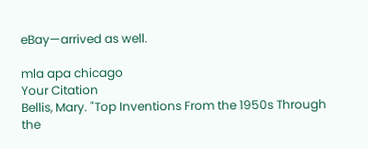eBay—arrived as well.

mla apa chicago
Your Citation
Bellis, Mary. "Top Inventions From the 1950s Through the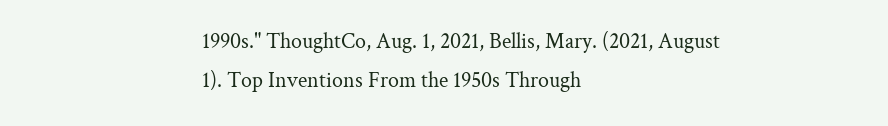1990s." ThoughtCo, Aug. 1, 2021, Bellis, Mary. (2021, August 1). Top Inventions From the 1950s Through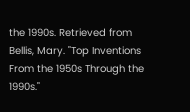the 1990s. Retrieved from Bellis, Mary. "Top Inventions From the 1950s Through the 1990s."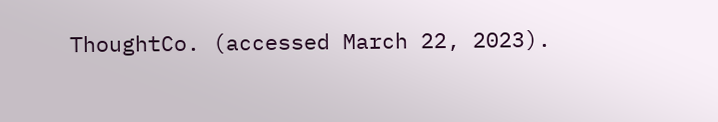ThoughtCo. (accessed March 22, 2023).